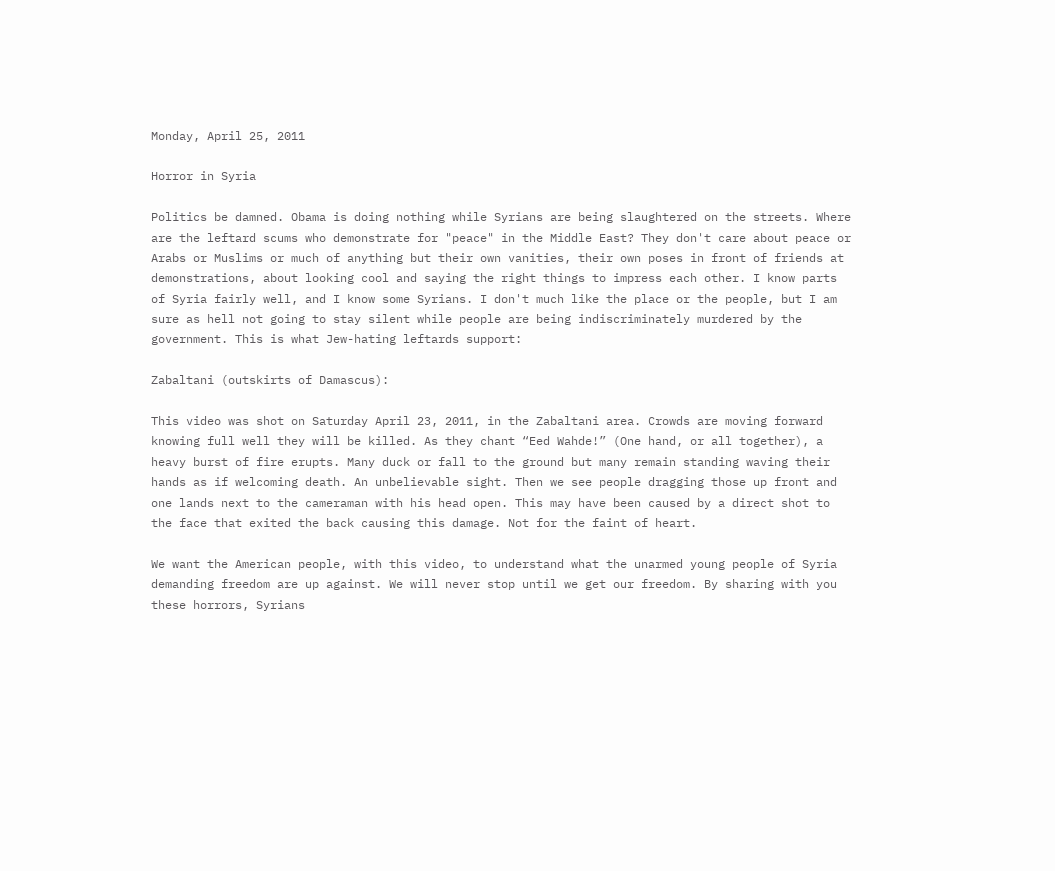Monday, April 25, 2011

Horror in Syria

Politics be damned. Obama is doing nothing while Syrians are being slaughtered on the streets. Where are the leftard scums who demonstrate for "peace" in the Middle East? They don't care about peace or Arabs or Muslims or much of anything but their own vanities, their own poses in front of friends at demonstrations, about looking cool and saying the right things to impress each other. I know parts of Syria fairly well, and I know some Syrians. I don't much like the place or the people, but I am sure as hell not going to stay silent while people are being indiscriminately murdered by the government. This is what Jew-hating leftards support:

Zabaltani (outskirts of Damascus):

This video was shot on Saturday April 23, 2011, in the Zabaltani area. Crowds are moving forward knowing full well they will be killed. As they chant “Eed Wahde!” (One hand, or all together), a heavy burst of fire erupts. Many duck or fall to the ground but many remain standing waving their hands as if welcoming death. An unbelievable sight. Then we see people dragging those up front and one lands next to the cameraman with his head open. This may have been caused by a direct shot to the face that exited the back causing this damage. Not for the faint of heart.

We want the American people, with this video, to understand what the unarmed young people of Syria demanding freedom are up against. We will never stop until we get our freedom. By sharing with you these horrors, Syrians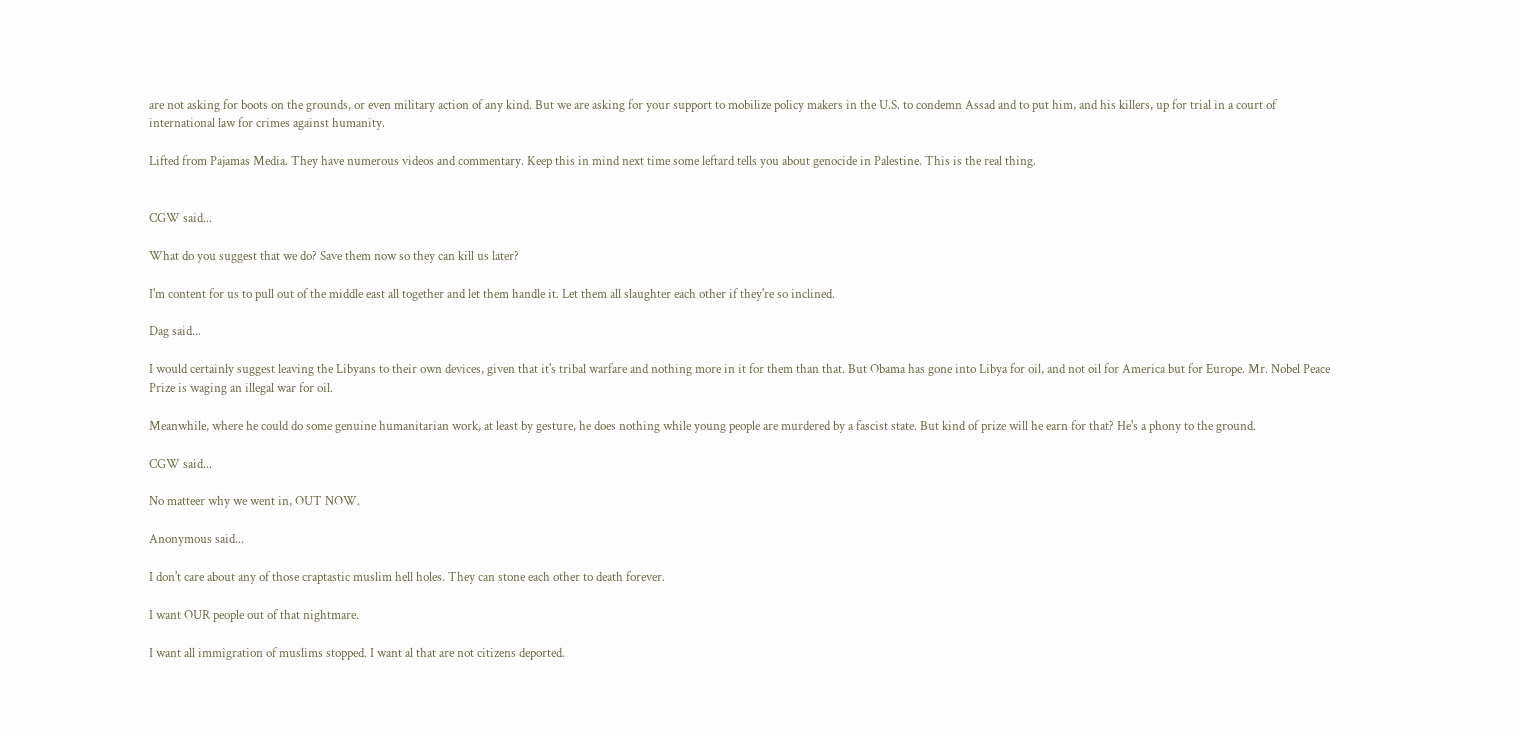are not asking for boots on the grounds, or even military action of any kind. But we are asking for your support to mobilize policy makers in the U.S. to condemn Assad and to put him, and his killers, up for trial in a court of international law for crimes against humanity.

Lifted from Pajamas Media. They have numerous videos and commentary. Keep this in mind next time some leftard tells you about genocide in Palestine. This is the real thing.


CGW said...

What do you suggest that we do? Save them now so they can kill us later?

I'm content for us to pull out of the middle east all together and let them handle it. Let them all slaughter each other if they're so inclined.

Dag said...

I would certainly suggest leaving the Libyans to their own devices, given that it's tribal warfare and nothing more in it for them than that. But Obama has gone into Libya for oil, and not oil for America but for Europe. Mr. Nobel Peace Prize is waging an illegal war for oil.

Meanwhile, where he could do some genuine humanitarian work, at least by gesture, he does nothing while young people are murdered by a fascist state. But kind of prize will he earn for that? He's a phony to the ground.

CGW said...

No matteer why we went in, OUT NOW.

Anonymous said...

I don't care about any of those craptastic muslim hell holes. They can stone each other to death forever.

I want OUR people out of that nightmare.

I want all immigration of muslims stopped. I want al that are not citizens deported.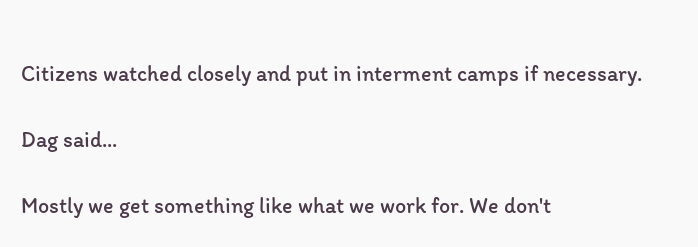Citizens watched closely and put in interment camps if necessary.

Dag said...

Mostly we get something like what we work for. We don't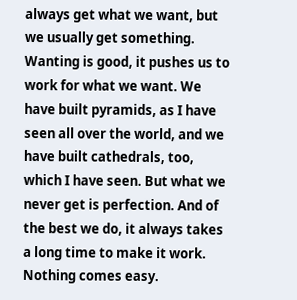always get what we want, but we usually get something. Wanting is good, it pushes us to work for what we want. We have built pyramids, as I have seen all over the world, and we have built cathedrals, too, which I have seen. But what we never get is perfection. And of the best we do, it always takes a long time to make it work. Nothing comes easy.